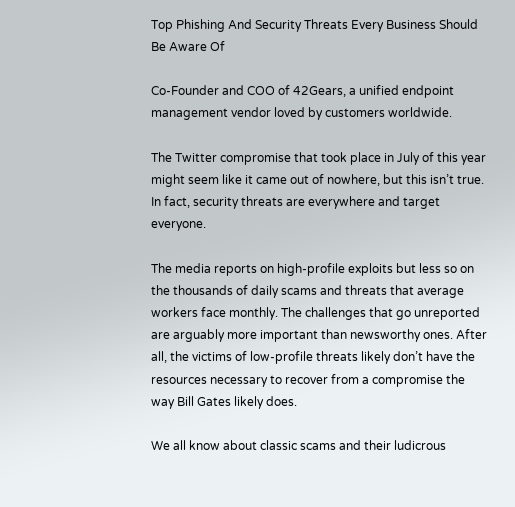Top Phishing And Security Threats Every Business Should Be Aware Of

Co-Founder and COO of 42Gears, a unified endpoint management vendor loved by customers worldwide.

The Twitter compromise that took place in July of this year might seem like it came out of nowhere, but this isn’t true. In fact, security threats are everywhere and target everyone.

The media reports on high-profile exploits but less so on the thousands of daily scams and threats that average workers face monthly. The challenges that go unreported are arguably more important than newsworthy ones. After all, the victims of low-profile threats likely don’t have the resources necessary to recover from a compromise the way Bill Gates likely does.

We all know about classic scams and their ludicrous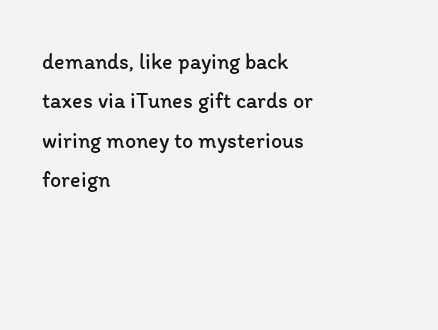demands, like paying back taxes via iTunes gift cards or wiring money to mysterious foreign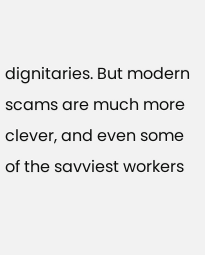dignitaries. But modern scams are much more clever, and even some of the savviest workers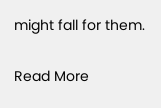might fall for them.


Read More